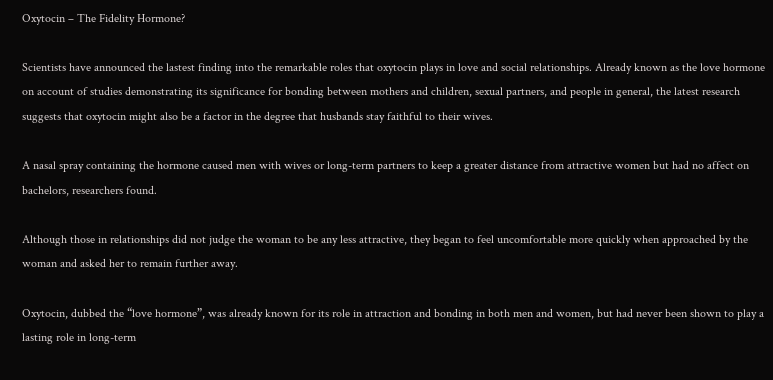Oxytocin – The Fidelity Hormone?

Scientists have announced the lastest finding into the remarkable roles that oxytocin plays in love and social relationships. Already known as the love hormone on account of studies demonstrating its significance for bonding between mothers and children, sexual partners, and people in general, the latest research suggests that oxytocin might also be a factor in the degree that husbands stay faithful to their wives.

A nasal spray containing the hormone caused men with wives or long-term partners to keep a greater distance from attractive women but had no affect on bachelors, researchers found.

Although those in relationships did not judge the woman to be any less attractive, they began to feel uncomfortable more quickly when approached by the woman and asked her to remain further away.

Oxytocin, dubbed the “love hormone”, was already known for its role in attraction and bonding in both men and women, but had never been shown to play a lasting role in long-term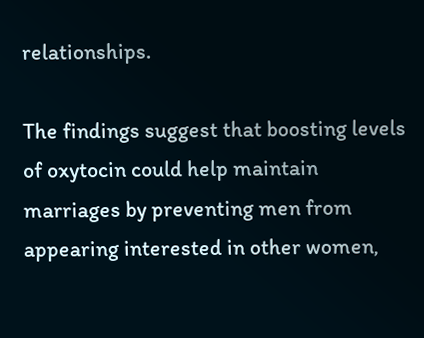relationships.

The findings suggest that boosting levels of oxytocin could help maintain marriages by preventing men from appearing interested in other women,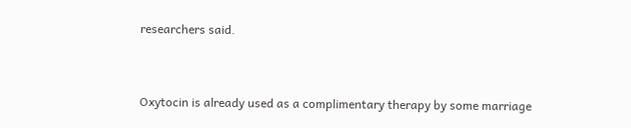researchers said.


Oxytocin is already used as a complimentary therapy by some marriage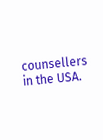counsellers in the USA.